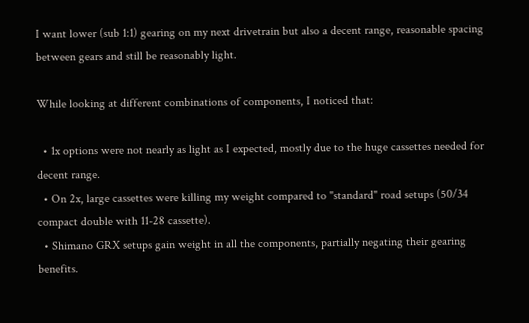I want lower (sub 1:1) gearing on my next drivetrain but also a decent range, reasonable spacing between gears and still be reasonably light.

While looking at different combinations of components, I noticed that:

  • 1x options were not nearly as light as I expected, mostly due to the huge cassettes needed for decent range.
  • On 2x, large cassettes were killing my weight compared to "standard" road setups (50/34 compact double with 11-28 cassette).
  • Shimano GRX setups gain weight in all the components, partially negating their gearing benefits.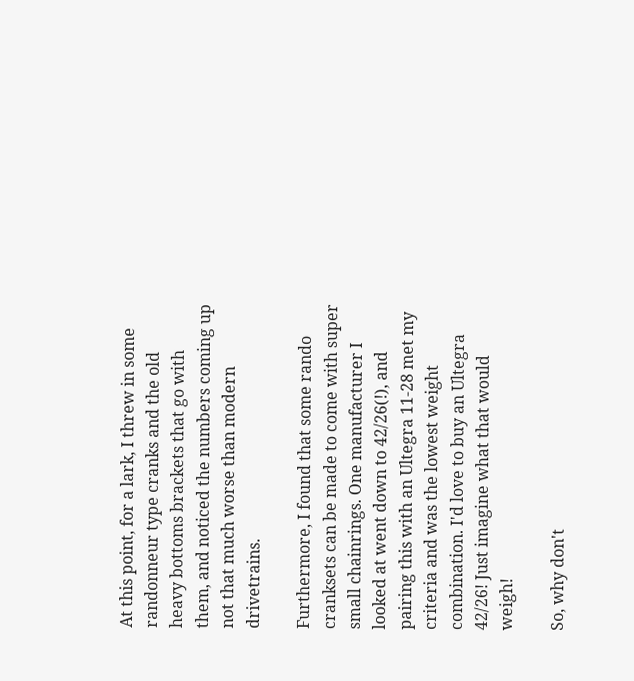At this point, for a lark, I threw in some randonneur type cranks and the old heavy bottoms brackets that go with them, and noticed the numbers coming up not that much worse than modern drivetrains.

Furthermore, I found that some rando cranksets can be made to come with super small chainrings. One manufacturer I looked at went down to 42/26(!), and pairing this with an Ultegra 11-28 met my criteria and was the lowest weight combination. I'd love to buy an Ultegra 42/26! Just imagine what that would weigh!

So, why don't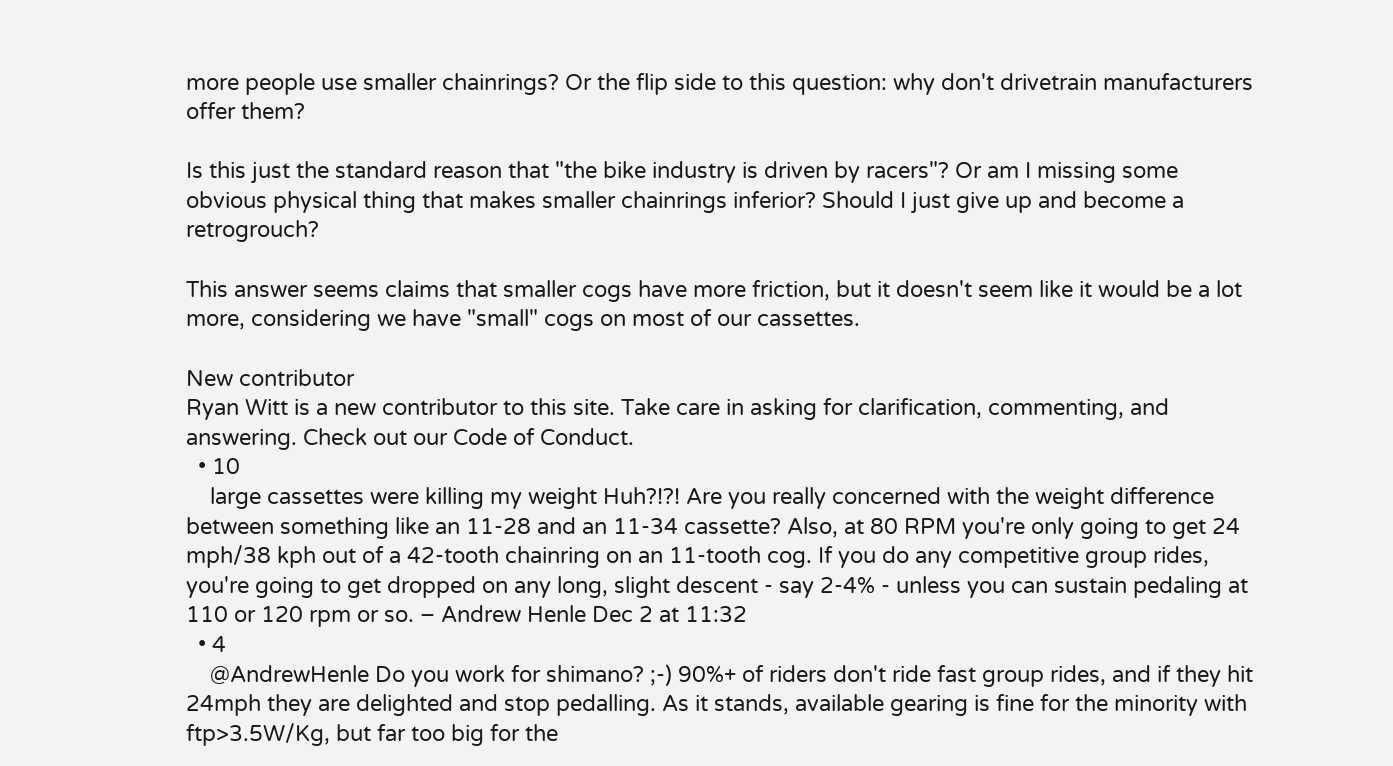more people use smaller chainrings? Or the flip side to this question: why don't drivetrain manufacturers offer them?

Is this just the standard reason that "the bike industry is driven by racers"? Or am I missing some obvious physical thing that makes smaller chainrings inferior? Should I just give up and become a retrogrouch?

This answer seems claims that smaller cogs have more friction, but it doesn't seem like it would be a lot more, considering we have "small" cogs on most of our cassettes.

New contributor
Ryan Witt is a new contributor to this site. Take care in asking for clarification, commenting, and answering. Check out our Code of Conduct.
  • 10
    large cassettes were killing my weight Huh?!?! Are you really concerned with the weight difference between something like an 11-28 and an 11-34 cassette? Also, at 80 RPM you're only going to get 24 mph/38 kph out of a 42-tooth chainring on an 11-tooth cog. If you do any competitive group rides, you're going to get dropped on any long, slight descent - say 2-4% - unless you can sustain pedaling at 110 or 120 rpm or so. – Andrew Henle Dec 2 at 11:32
  • 4
    @AndrewHenle Do you work for shimano? ;-) 90%+ of riders don't ride fast group rides, and if they hit 24mph they are delighted and stop pedalling. As it stands, available gearing is fine for the minority with ftp>3.5W/Kg, but far too big for the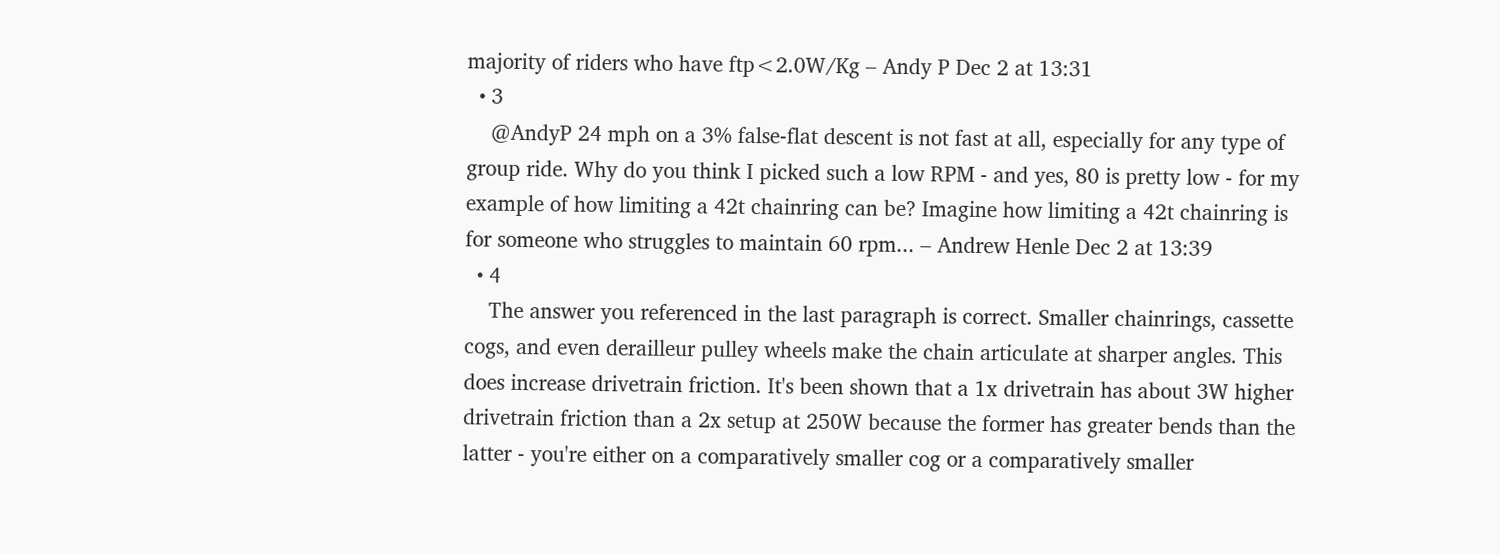majority of riders who have ftp<2.0W/Kg – Andy P Dec 2 at 13:31
  • 3
    @AndyP 24 mph on a 3% false-flat descent is not fast at all, especially for any type of group ride. Why do you think I picked such a low RPM - and yes, 80 is pretty low - for my example of how limiting a 42t chainring can be? Imagine how limiting a 42t chainring is for someone who struggles to maintain 60 rpm... – Andrew Henle Dec 2 at 13:39
  • 4
    The answer you referenced in the last paragraph is correct. Smaller chainrings, cassette cogs, and even derailleur pulley wheels make the chain articulate at sharper angles. This does increase drivetrain friction. It's been shown that a 1x drivetrain has about 3W higher drivetrain friction than a 2x setup at 250W because the former has greater bends than the latter - you're either on a comparatively smaller cog or a comparatively smaller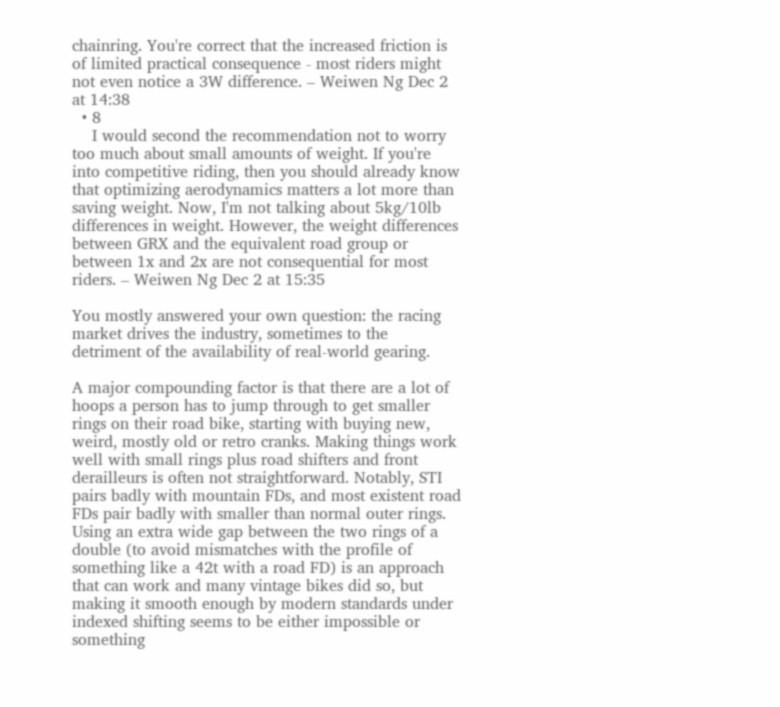chainring. You're correct that the increased friction is of limited practical consequence - most riders might not even notice a 3W difference. – Weiwen Ng Dec 2 at 14:38
  • 8
    I would second the recommendation not to worry too much about small amounts of weight. If you're into competitive riding, then you should already know that optimizing aerodynamics matters a lot more than saving weight. Now, I'm not talking about 5kg/10lb differences in weight. However, the weight differences between GRX and the equivalent road group or between 1x and 2x are not consequential for most riders. – Weiwen Ng Dec 2 at 15:35

You mostly answered your own question: the racing market drives the industry, sometimes to the detriment of the availability of real-world gearing.

A major compounding factor is that there are a lot of hoops a person has to jump through to get smaller rings on their road bike, starting with buying new, weird, mostly old or retro cranks. Making things work well with small rings plus road shifters and front derailleurs is often not straightforward. Notably, STI pairs badly with mountain FDs, and most existent road FDs pair badly with smaller than normal outer rings. Using an extra wide gap between the two rings of a double (to avoid mismatches with the profile of something like a 42t with a road FD) is an approach that can work and many vintage bikes did so, but making it smooth enough by modern standards under indexed shifting seems to be either impossible or something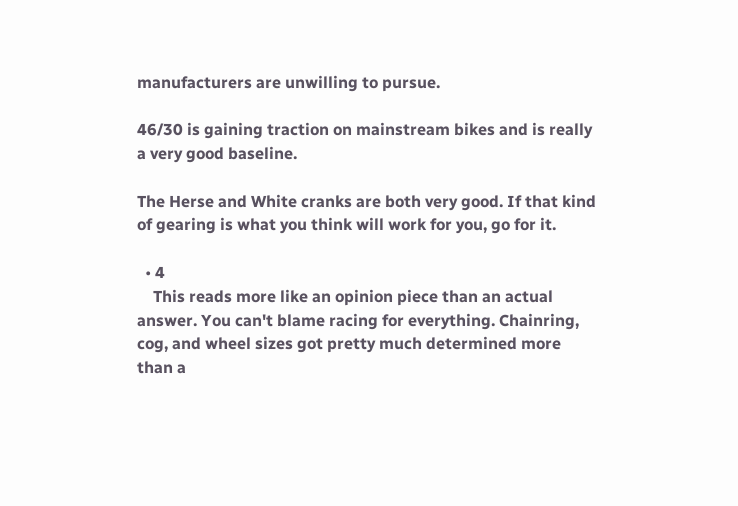manufacturers are unwilling to pursue.

46/30 is gaining traction on mainstream bikes and is really a very good baseline.

The Herse and White cranks are both very good. If that kind of gearing is what you think will work for you, go for it.

  • 4
    This reads more like an opinion piece than an actual answer. You can't blame racing for everything. Chainring, cog, and wheel sizes got pretty much determined more than a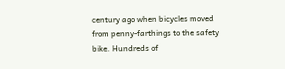century ago when bicycles moved from penny-farthings to the safety bike. Hundreds of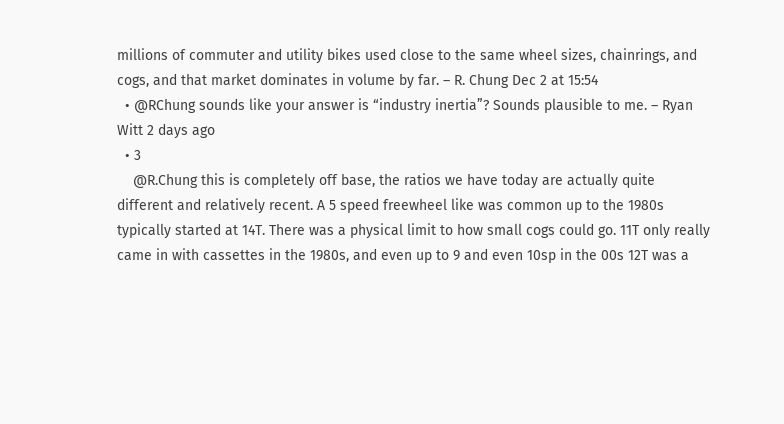millions of commuter and utility bikes used close to the same wheel sizes, chainrings, and cogs, and that market dominates in volume by far. – R. Chung Dec 2 at 15:54
  • @RChung sounds like your answer is “industry inertia”? Sounds plausible to me. – Ryan Witt 2 days ago
  • 3
    @R.Chung this is completely off base, the ratios we have today are actually quite different and relatively recent. A 5 speed freewheel like was common up to the 1980s typically started at 14T. There was a physical limit to how small cogs could go. 11T only really came in with cassettes in the 1980s, and even up to 9 and even 10sp in the 00s 12T was a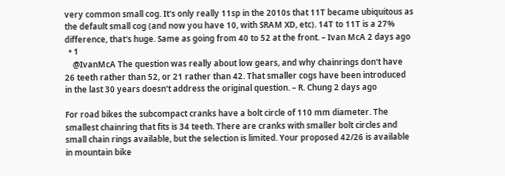very common small cog. It's only really 11sp in the 2010s that 11T became ubiquitous as the default small cog (and now you have 10, with SRAM XD, etc). 14T to 11T is a 27% difference, that's huge. Same as going from 40 to 52 at the front. – Ivan McA 2 days ago
  • 1
    @IvanMcA The question was really about low gears, and why chainrings don't have 26 teeth rather than 52, or 21 rather than 42. That smaller cogs have been introduced in the last 30 years doesn't address the original question. – R. Chung 2 days ago

For road bikes the subcompact cranks have a bolt circle of 110 mm diameter. The smallest chainring that fits is 34 teeth. There are cranks with smaller bolt circles and small chain rings available, but the selection is limited. Your proposed 42/26 is available in mountain bike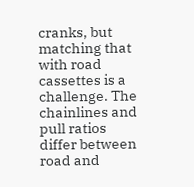cranks, but matching that with road cassettes is a challenge. The chainlines and pull ratios differ between road and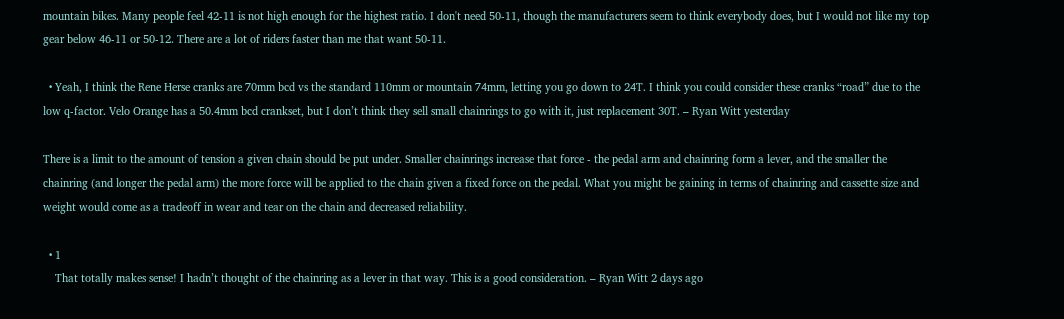mountain bikes. Many people feel 42-11 is not high enough for the highest ratio. I don't need 50-11, though the manufacturers seem to think everybody does, but I would not like my top gear below 46-11 or 50-12. There are a lot of riders faster than me that want 50-11.

  • Yeah, I think the Rene Herse cranks are 70mm bcd vs the standard 110mm or mountain 74mm, letting you go down to 24T. I think you could consider these cranks “road” due to the low q-factor. Velo Orange has a 50.4mm bcd crankset, but I don’t think they sell small chainrings to go with it, just replacement 30T. – Ryan Witt yesterday

There is a limit to the amount of tension a given chain should be put under. Smaller chainrings increase that force - the pedal arm and chainring form a lever, and the smaller the chainring (and longer the pedal arm) the more force will be applied to the chain given a fixed force on the pedal. What you might be gaining in terms of chainring and cassette size and weight would come as a tradeoff in wear and tear on the chain and decreased reliability.

  • 1
    That totally makes sense! I hadn’t thought of the chainring as a lever in that way. This is a good consideration. – Ryan Witt 2 days ago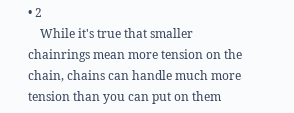• 2
    While it's true that smaller chainrings mean more tension on the chain, chains can handle much more tension than you can put on them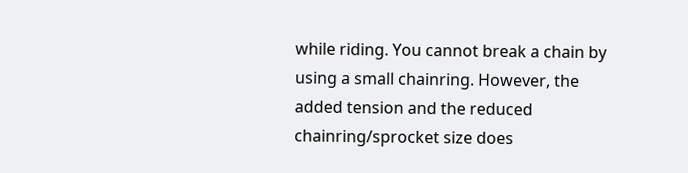while riding. You cannot break a chain by using a small chainring. However, the added tension and the reduced chainring/sprocket size does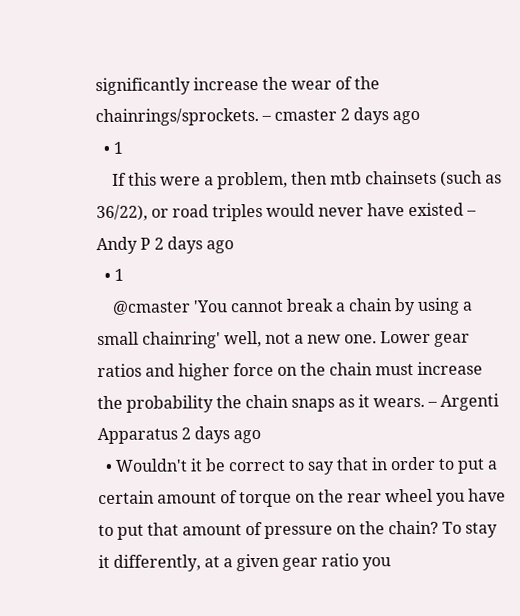significantly increase the wear of the chainrings/sprockets. – cmaster 2 days ago
  • 1
    If this were a problem, then mtb chainsets (such as 36/22), or road triples would never have existed – Andy P 2 days ago
  • 1
    @cmaster 'You cannot break a chain by using a small chainring' well, not a new one. Lower gear ratios and higher force on the chain must increase the probability the chain snaps as it wears. – Argenti Apparatus 2 days ago
  • Wouldn't it be correct to say that in order to put a certain amount of torque on the rear wheel you have to put that amount of pressure on the chain? To stay it differently, at a given gear ratio you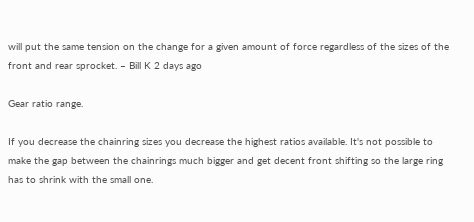will put the same tension on the change for a given amount of force regardless of the sizes of the front and rear sprocket. – Bill K 2 days ago

Gear ratio range.

If you decrease the chainring sizes you decrease the highest ratios available. It's not possible to make the gap between the chainrings much bigger and get decent front shifting so the large ring has to shrink with the small one.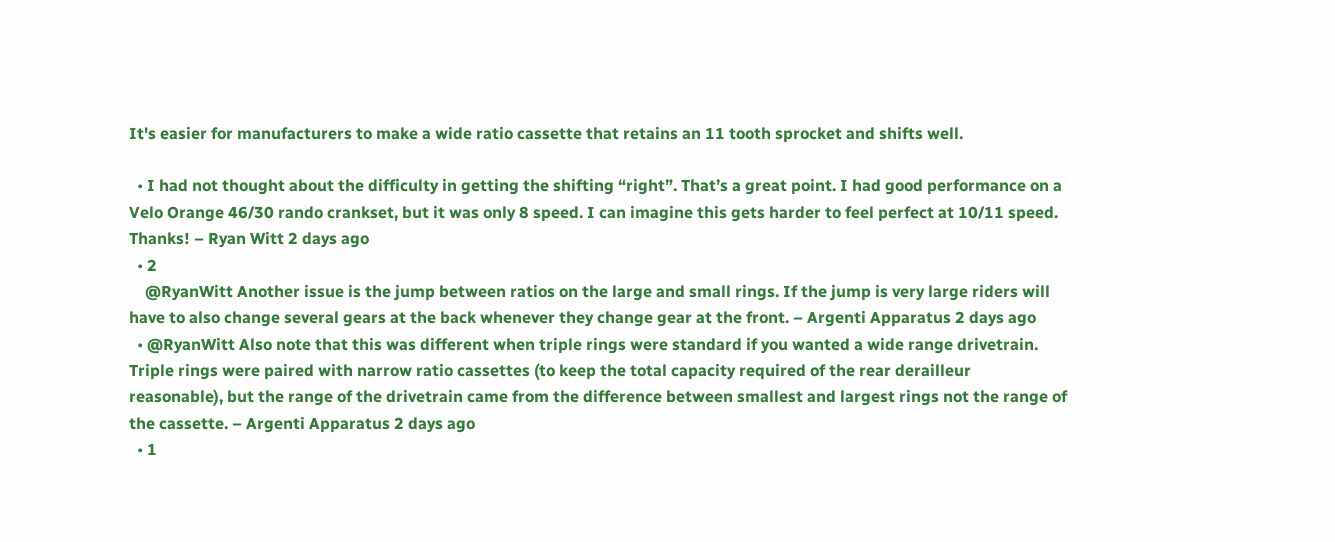It's easier for manufacturers to make a wide ratio cassette that retains an 11 tooth sprocket and shifts well.

  • I had not thought about the difficulty in getting the shifting “right”. That’s a great point. I had good performance on a Velo Orange 46/30 rando crankset, but it was only 8 speed. I can imagine this gets harder to feel perfect at 10/11 speed. Thanks! – Ryan Witt 2 days ago
  • 2
    @RyanWitt Another issue is the jump between ratios on the large and small rings. If the jump is very large riders will have to also change several gears at the back whenever they change gear at the front. – Argenti Apparatus 2 days ago
  • @RyanWitt Also note that this was different when triple rings were standard if you wanted a wide range drivetrain. Triple rings were paired with narrow ratio cassettes (to keep the total capacity required of the rear derailleur reasonable), but the range of the drivetrain came from the difference between smallest and largest rings not the range of the cassette. – Argenti Apparatus 2 days ago
  • 1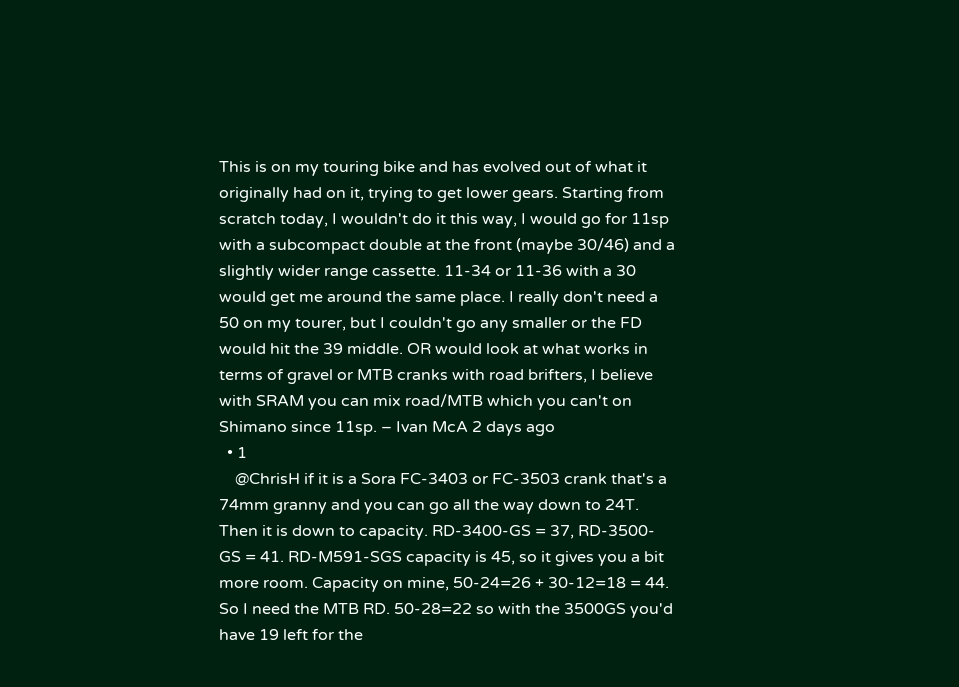This is on my touring bike and has evolved out of what it originally had on it, trying to get lower gears. Starting from scratch today, I wouldn't do it this way, I would go for 11sp with a subcompact double at the front (maybe 30/46) and a slightly wider range cassette. 11-34 or 11-36 with a 30 would get me around the same place. I really don't need a 50 on my tourer, but I couldn't go any smaller or the FD would hit the 39 middle. OR would look at what works in terms of gravel or MTB cranks with road brifters, I believe with SRAM you can mix road/MTB which you can't on Shimano since 11sp. – Ivan McA 2 days ago
  • 1
    @ChrisH if it is a Sora FC-3403 or FC-3503 crank that's a 74mm granny and you can go all the way down to 24T. Then it is down to capacity. RD-3400-GS = 37, RD-3500-GS = 41. RD-M591-SGS capacity is 45, so it gives you a bit more room. Capacity on mine, 50-24=26 + 30-12=18 = 44. So I need the MTB RD. 50-28=22 so with the 3500GS you'd have 19 left for the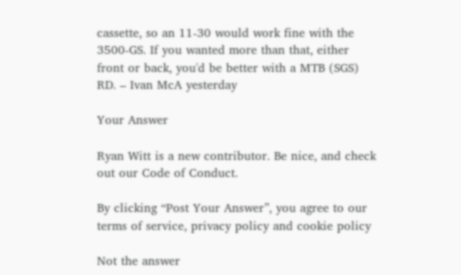cassette, so an 11-30 would work fine with the 3500-GS. If you wanted more than that, either front or back, you'd be better with a MTB (SGS) RD. – Ivan McA yesterday

Your Answer

Ryan Witt is a new contributor. Be nice, and check out our Code of Conduct.

By clicking “Post Your Answer”, you agree to our terms of service, privacy policy and cookie policy

Not the answer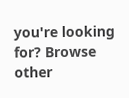you're looking for? Browse other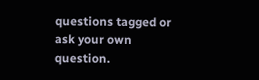questions tagged or ask your own question.